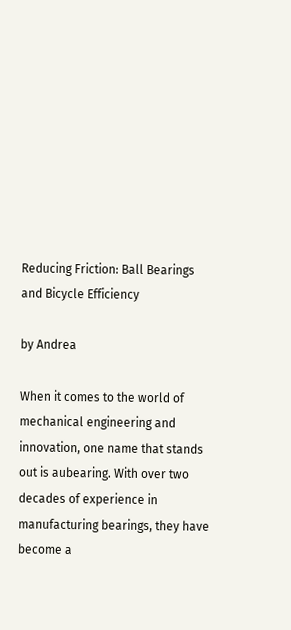Reducing Friction: Ball Bearings and Bicycle Efficiency

by Andrea

When it comes to the world of mechanical engineering and innovation, one name that stands out is aubearing. With over two decades of experience in manufacturing bearings, they have become a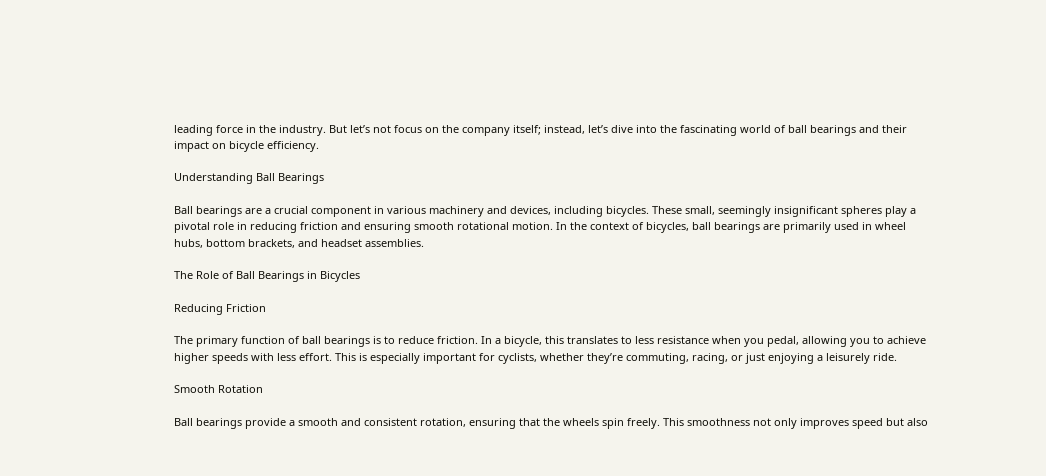leading force in the industry. But let’s not focus on the company itself; instead, let’s dive into the fascinating world of ball bearings and their impact on bicycle efficiency.

Understanding Ball Bearings

Ball bearings are a crucial component in various machinery and devices, including bicycles. These small, seemingly insignificant spheres play a pivotal role in reducing friction and ensuring smooth rotational motion. In the context of bicycles, ball bearings are primarily used in wheel hubs, bottom brackets, and headset assemblies.

The Role of Ball Bearings in Bicycles

Reducing Friction

The primary function of ball bearings is to reduce friction. In a bicycle, this translates to less resistance when you pedal, allowing you to achieve higher speeds with less effort. This is especially important for cyclists, whether they’re commuting, racing, or just enjoying a leisurely ride.

Smooth Rotation

Ball bearings provide a smooth and consistent rotation, ensuring that the wheels spin freely. This smoothness not only improves speed but also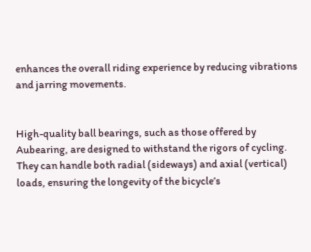enhances the overall riding experience by reducing vibrations and jarring movements.


High-quality ball bearings, such as those offered by Aubearing, are designed to withstand the rigors of cycling. They can handle both radial (sideways) and axial (vertical) loads, ensuring the longevity of the bicycle’s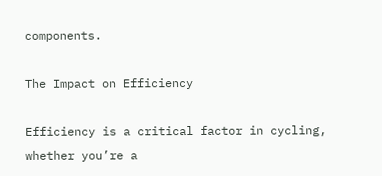components.

The Impact on Efficiency

Efficiency is a critical factor in cycling, whether you’re a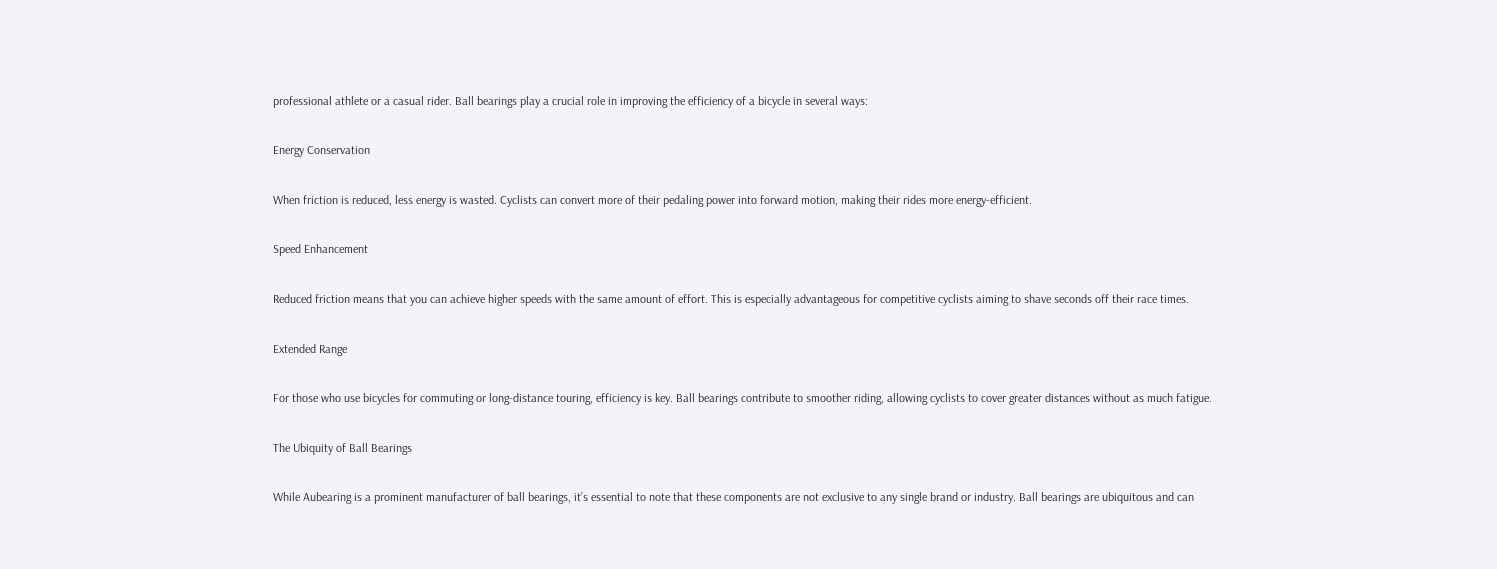professional athlete or a casual rider. Ball bearings play a crucial role in improving the efficiency of a bicycle in several ways:

Energy Conservation

When friction is reduced, less energy is wasted. Cyclists can convert more of their pedaling power into forward motion, making their rides more energy-efficient.

Speed Enhancement

Reduced friction means that you can achieve higher speeds with the same amount of effort. This is especially advantageous for competitive cyclists aiming to shave seconds off their race times.

Extended Range

For those who use bicycles for commuting or long-distance touring, efficiency is key. Ball bearings contribute to smoother riding, allowing cyclists to cover greater distances without as much fatigue.

The Ubiquity of Ball Bearings

While Aubearing is a prominent manufacturer of ball bearings, it’s essential to note that these components are not exclusive to any single brand or industry. Ball bearings are ubiquitous and can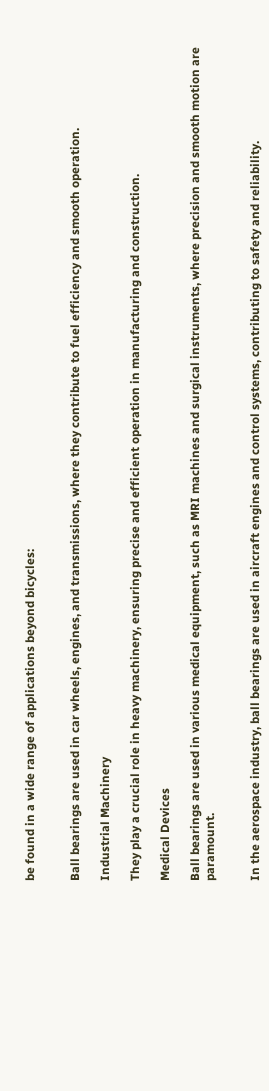be found in a wide range of applications beyond bicycles:


Ball bearings are used in car wheels, engines, and transmissions, where they contribute to fuel efficiency and smooth operation.

Industrial Machinery

They play a crucial role in heavy machinery, ensuring precise and efficient operation in manufacturing and construction.

Medical Devices

Ball bearings are used in various medical equipment, such as MRI machines and surgical instruments, where precision and smooth motion are paramount.


In the aerospace industry, ball bearings are used in aircraft engines and control systems, contributing to safety and reliability.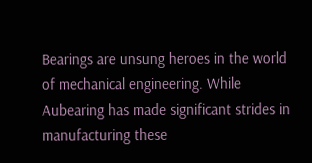Bearings are unsung heroes in the world of mechanical engineering. While Aubearing has made significant strides in manufacturing these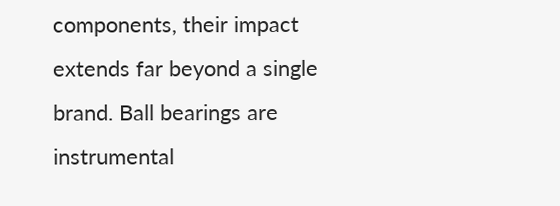components, their impact extends far beyond a single brand. Ball bearings are instrumental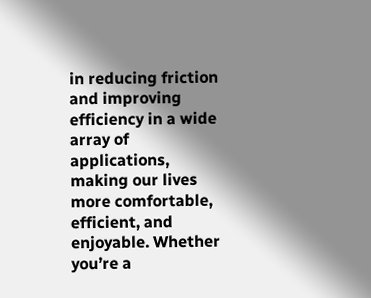in reducing friction and improving efficiency in a wide array of applications, making our lives more comfortable, efficient, and enjoyable. Whether you’re a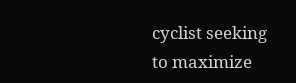cyclist seeking to maximize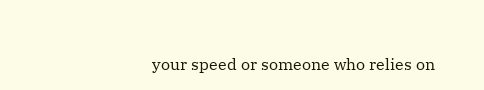your speed or someone who relies on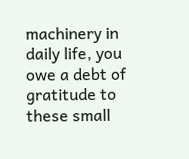machinery in daily life, you owe a debt of gratitude to these small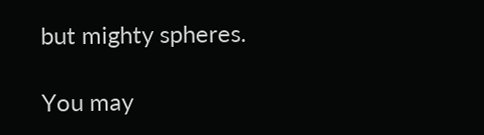but mighty spheres.

You may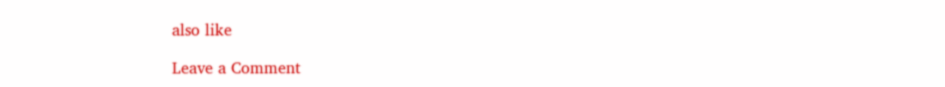also like

Leave a Comment